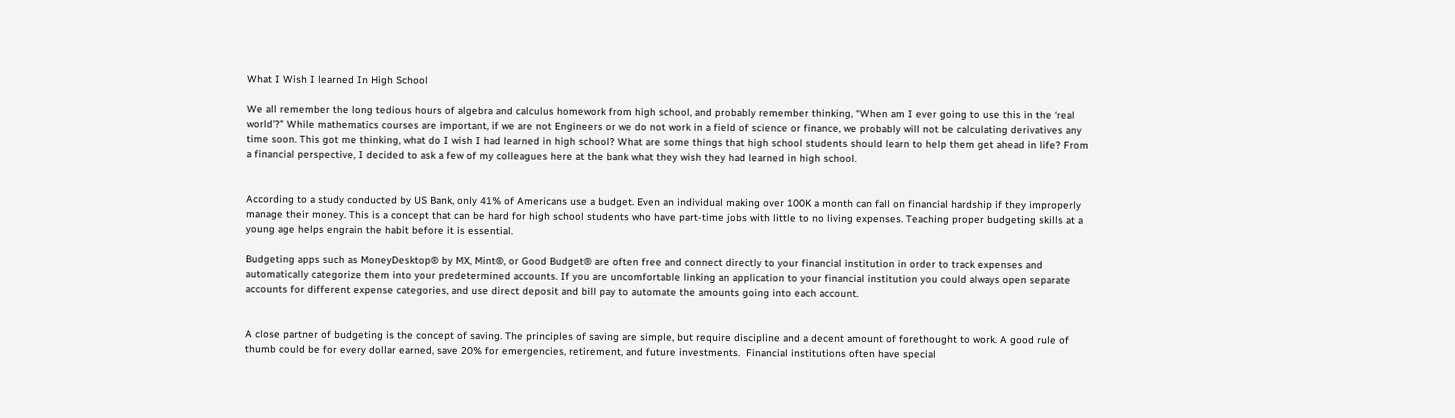What I Wish I learned In High School

We all remember the long tedious hours of algebra and calculus homework from high school, and probably remember thinking, “When am I ever going to use this in the ‘real world’?” While mathematics courses are important, if we are not Engineers or we do not work in a field of science or finance, we probably will not be calculating derivatives any time soon. This got me thinking, what do I wish I had learned in high school? What are some things that high school students should learn to help them get ahead in life? From a financial perspective, I decided to ask a few of my colleagues here at the bank what they wish they had learned in high school.


According to a study conducted by US Bank, only 41% of Americans use a budget. Even an individual making over 100K a month can fall on financial hardship if they improperly manage their money. This is a concept that can be hard for high school students who have part-time jobs with little to no living expenses. Teaching proper budgeting skills at a young age helps engrain the habit before it is essential.

Budgeting apps such as MoneyDesktop® by MX, Mint®, or Good Budget® are often free and connect directly to your financial institution in order to track expenses and automatically categorize them into your predetermined accounts. If you are uncomfortable linking an application to your financial institution you could always open separate accounts for different expense categories, and use direct deposit and bill pay to automate the amounts going into each account.


A close partner of budgeting is the concept of saving. The principles of saving are simple, but require discipline and a decent amount of forethought to work. A good rule of thumb could be for every dollar earned, save 20% for emergencies, retirement, and future investments.  Financial institutions often have special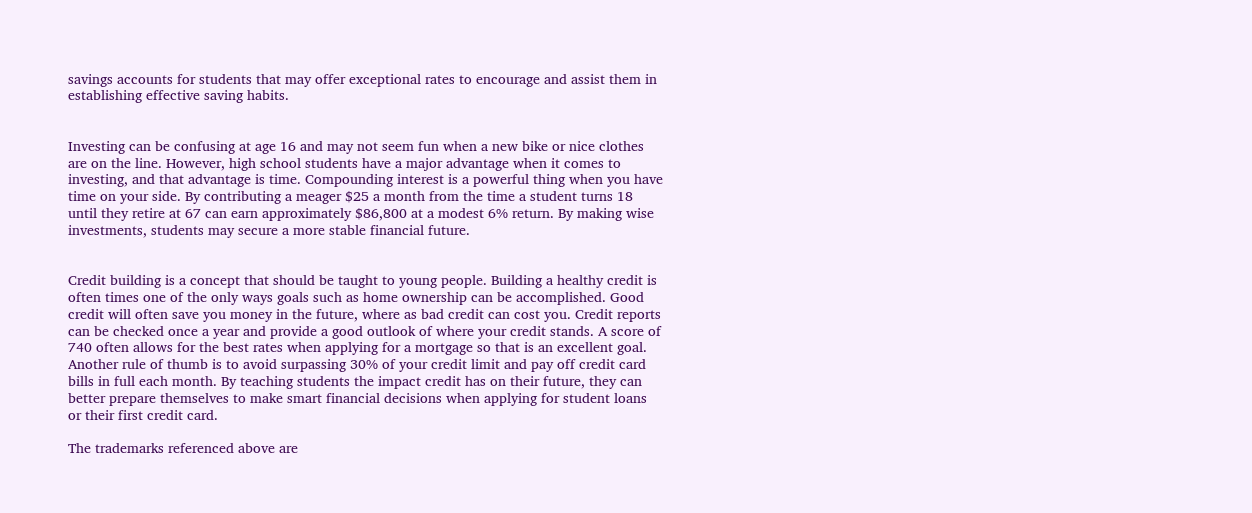savings accounts for students that may offer exceptional rates to encourage and assist them in establishing effective saving habits.


Investing can be confusing at age 16 and may not seem fun when a new bike or nice clothes are on the line. However, high school students have a major advantage when it comes to investing, and that advantage is time. Compounding interest is a powerful thing when you have time on your side. By contributing a meager $25 a month from the time a student turns 18 until they retire at 67 can earn approximately $86,800 at a modest 6% return. By making wise investments, students may secure a more stable financial future.


Credit building is a concept that should be taught to young people. Building a healthy credit is often times one of the only ways goals such as home ownership can be accomplished. Good credit will often save you money in the future, where as bad credit can cost you. Credit reports can be checked once a year and provide a good outlook of where your credit stands. A score of 740 often allows for the best rates when applying for a mortgage so that is an excellent goal. Another rule of thumb is to avoid surpassing 30% of your credit limit and pay off credit card bills in full each month. By teaching students the impact credit has on their future, they can better prepare themselves to make smart financial decisions when applying for student loans or their first credit card.

The trademarks referenced above are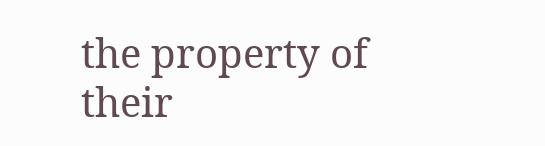the property of their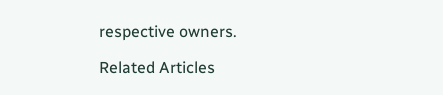respective owners.

Related Articles